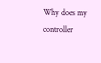Why does my controller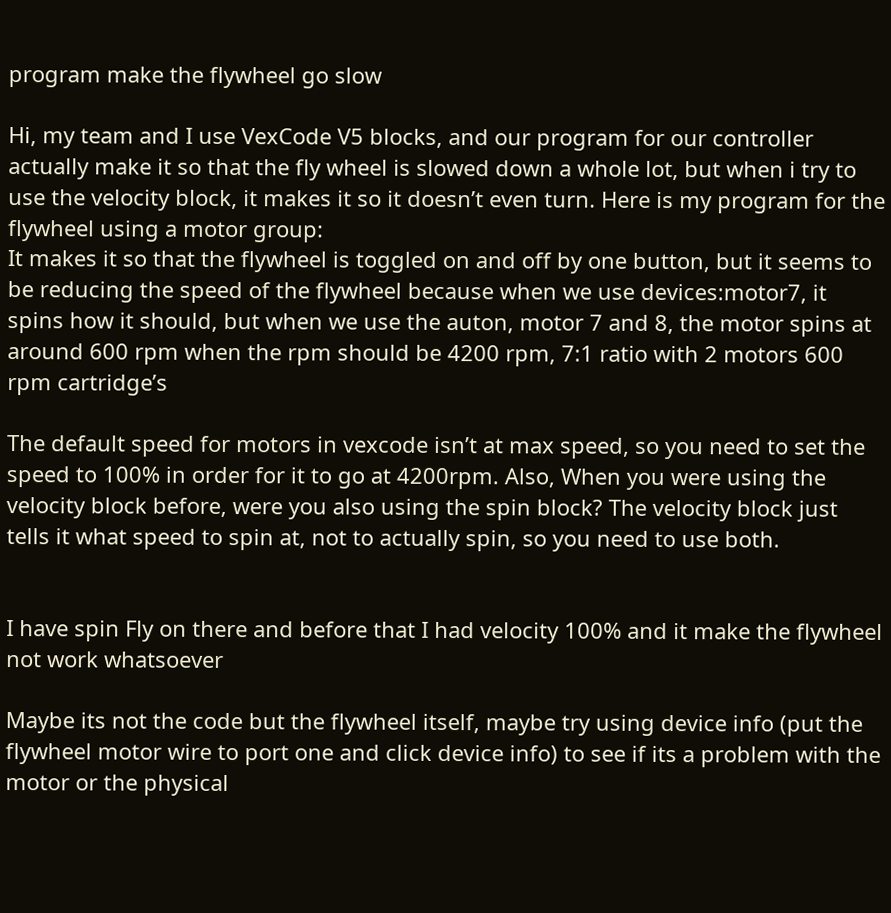program make the flywheel go slow

Hi, my team and I use VexCode V5 blocks, and our program for our controller actually make it so that the fly wheel is slowed down a whole lot, but when i try to use the velocity block, it makes it so it doesn’t even turn. Here is my program for the flywheel using a motor group:
It makes it so that the flywheel is toggled on and off by one button, but it seems to be reducing the speed of the flywheel because when we use devices:motor7, it spins how it should, but when we use the auton, motor 7 and 8, the motor spins at around 600 rpm when the rpm should be 4200 rpm, 7:1 ratio with 2 motors 600 rpm cartridge’s

The default speed for motors in vexcode isn’t at max speed, so you need to set the speed to 100% in order for it to go at 4200rpm. Also, When you were using the velocity block before, were you also using the spin block? The velocity block just tells it what speed to spin at, not to actually spin, so you need to use both.


I have spin Fly on there and before that I had velocity 100% and it make the flywheel not work whatsoever

Maybe its not the code but the flywheel itself, maybe try using device info (put the flywheel motor wire to port one and click device info) to see if its a problem with the motor or the physical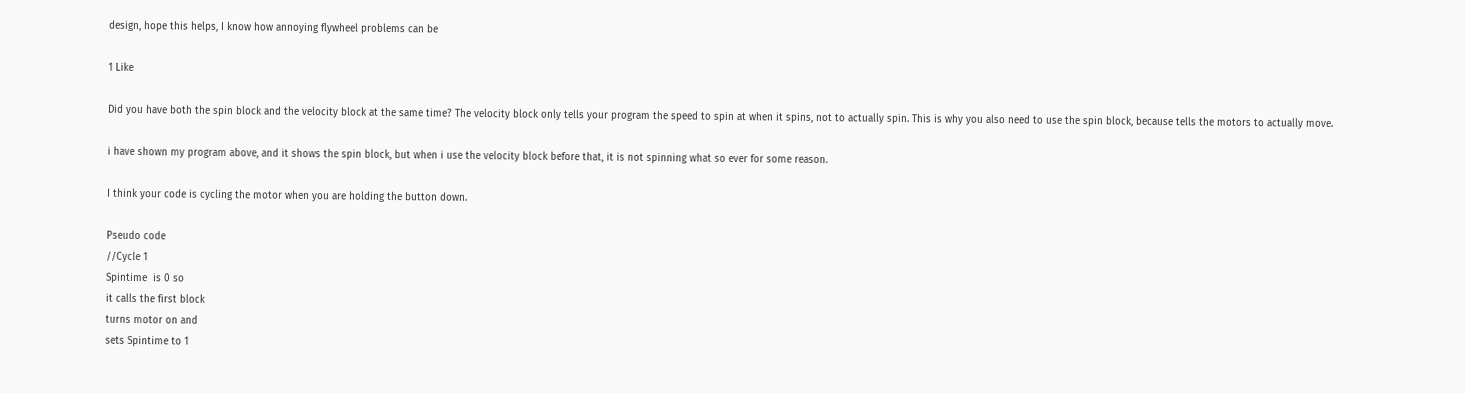design, hope this helps, I know how annoying flywheel problems can be

1 Like

Did you have both the spin block and the velocity block at the same time? The velocity block only tells your program the speed to spin at when it spins, not to actually spin. This is why you also need to use the spin block, because tells the motors to actually move.

i have shown my program above, and it shows the spin block, but when i use the velocity block before that, it is not spinning what so ever for some reason.

I think your code is cycling the motor when you are holding the button down.

Pseudo code
//Cycle 1
Spintime  is 0 so
it calls the first block
turns motor on and
sets Spintime to 1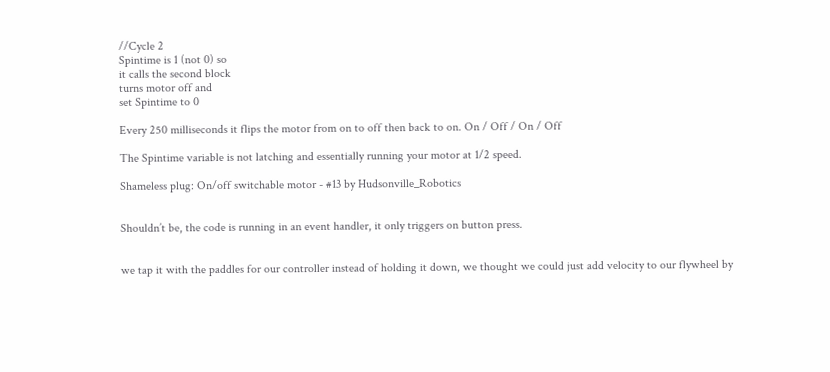//Cycle 2
Spintime is 1 (not 0) so
it calls the second block
turns motor off and
set Spintime to 0

Every 250 milliseconds it flips the motor from on to off then back to on. On / Off / On / Off

The Spintime variable is not latching and essentially running your motor at 1/2 speed.

Shameless plug: On/off switchable motor - #13 by Hudsonville_Robotics


Shouldn’t be, the code is running in an event handler, it only triggers on button press.


we tap it with the paddles for our controller instead of holding it down, we thought we could just add velocity to our flywheel by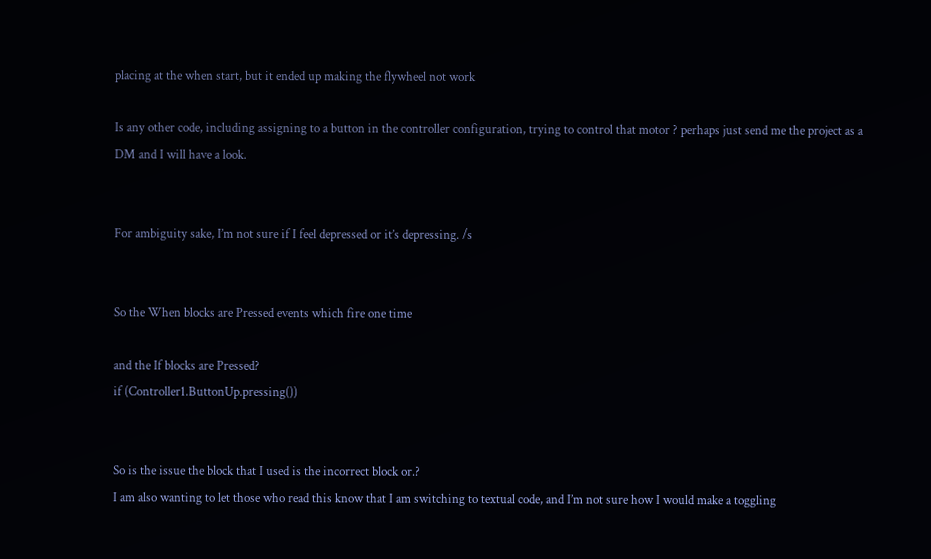placing at the when start, but it ended up making the flywheel not work

Is any other code, including assigning to a button in the controller configuration, trying to control that motor ? perhaps just send me the project as a DM and I will have a look.


For ambiguity sake, I’m not sure if I feel depressed or it’s depressing. /s


So the When blocks are Pressed events which fire one time

and the If blocks are Pressed?
if (Controller1.ButtonUp.pressing())


So is the issue the block that I used is the incorrect block or.?
I am also wanting to let those who read this know that I am switching to textual code, and I’m not sure how I would make a toggling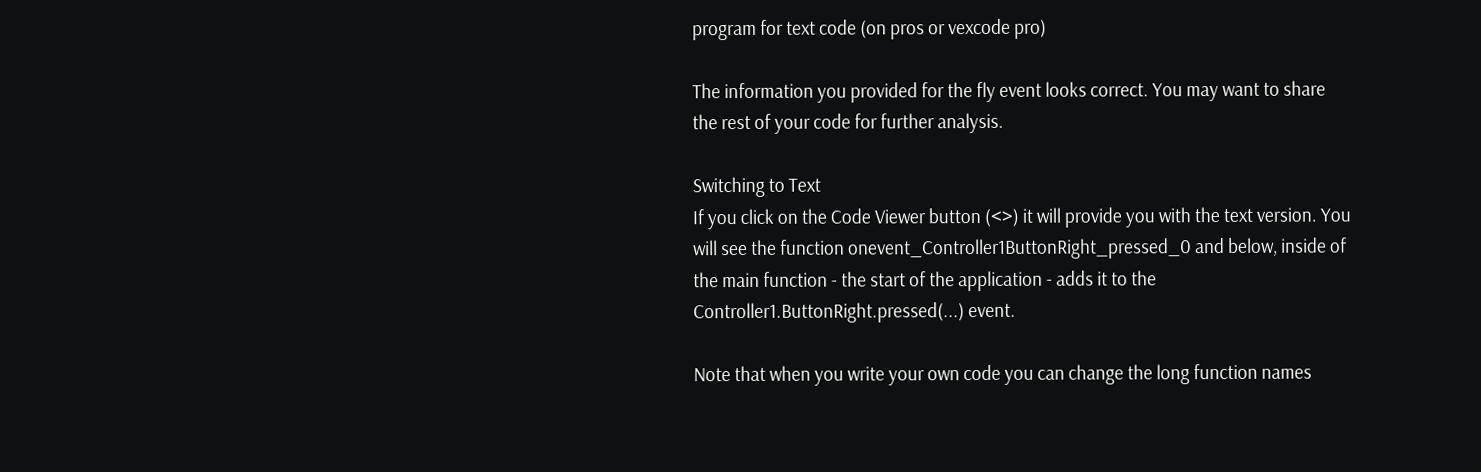program for text code (on pros or vexcode pro)

The information you provided for the fly event looks correct. You may want to share the rest of your code for further analysis.

Switching to Text
If you click on the Code Viewer button (<>) it will provide you with the text version. You will see the function onevent_Controller1ButtonRight_pressed_0 and below, inside of the main function - the start of the application - adds it to the Controller1.ButtonRight.pressed(...) event.

Note that when you write your own code you can change the long function names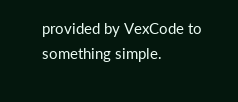provided by VexCode to something simple.